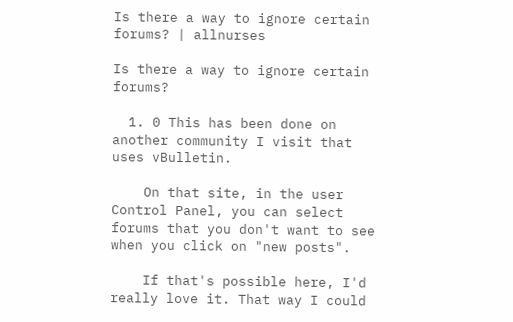Is there a way to ignore certain forums? | allnurses

Is there a way to ignore certain forums?

  1. 0 This has been done on another community I visit that uses vBulletin.

    On that site, in the user Control Panel, you can select forums that you don't want to see when you click on "new posts".

    If that's possible here, I'd really love it. That way I could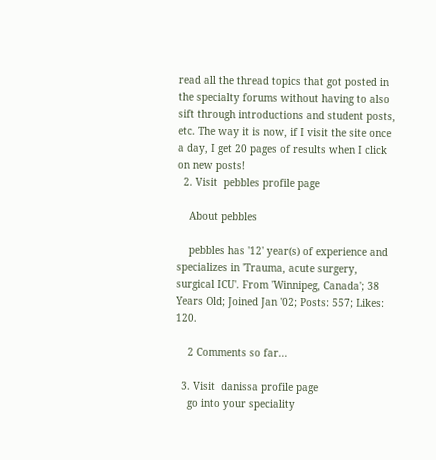read all the thread topics that got posted in the specialty forums without having to also sift through introductions and student posts, etc. The way it is now, if I visit the site once a day, I get 20 pages of results when I click on new posts!
  2. Visit  pebbles profile page

    About pebbles

    pebbles has '12' year(s) of experience and specializes in 'Trauma, acute surgery, surgical ICU'. From 'Winnipeg, Canada'; 38 Years Old; Joined Jan '02; Posts: 557; Likes: 120.

    2 Comments so far...

  3. Visit  danissa profile page
    go into your speciality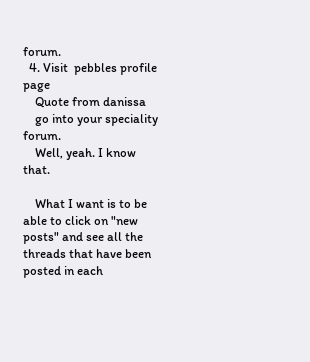forum.
  4. Visit  pebbles profile page
    Quote from danissa
    go into your speciality forum.
    Well, yeah. I know that.

    What I want is to be able to click on "new posts" and see all the threads that have been posted in each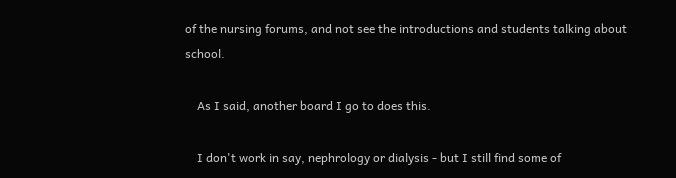of the nursing forums, and not see the introductions and students talking about school.

    As I said, another board I go to does this.

    I don't work in say, nephrology or dialysis - but I still find some of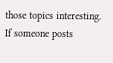those topics interesting. If someone posts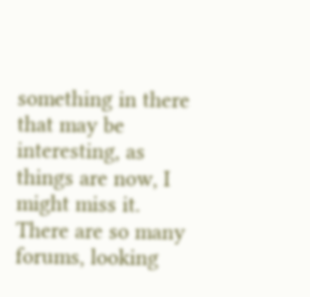something in there that may be interesting, as things are now, I might miss it. There are so many forums, looking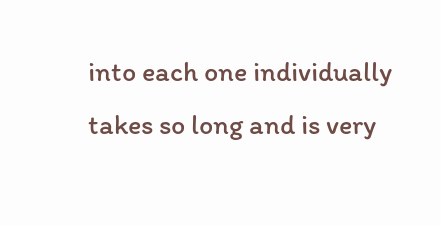into each one individually takes so long and is very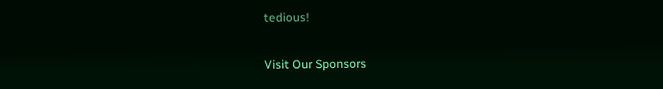tedious!

Visit Our Sponsors